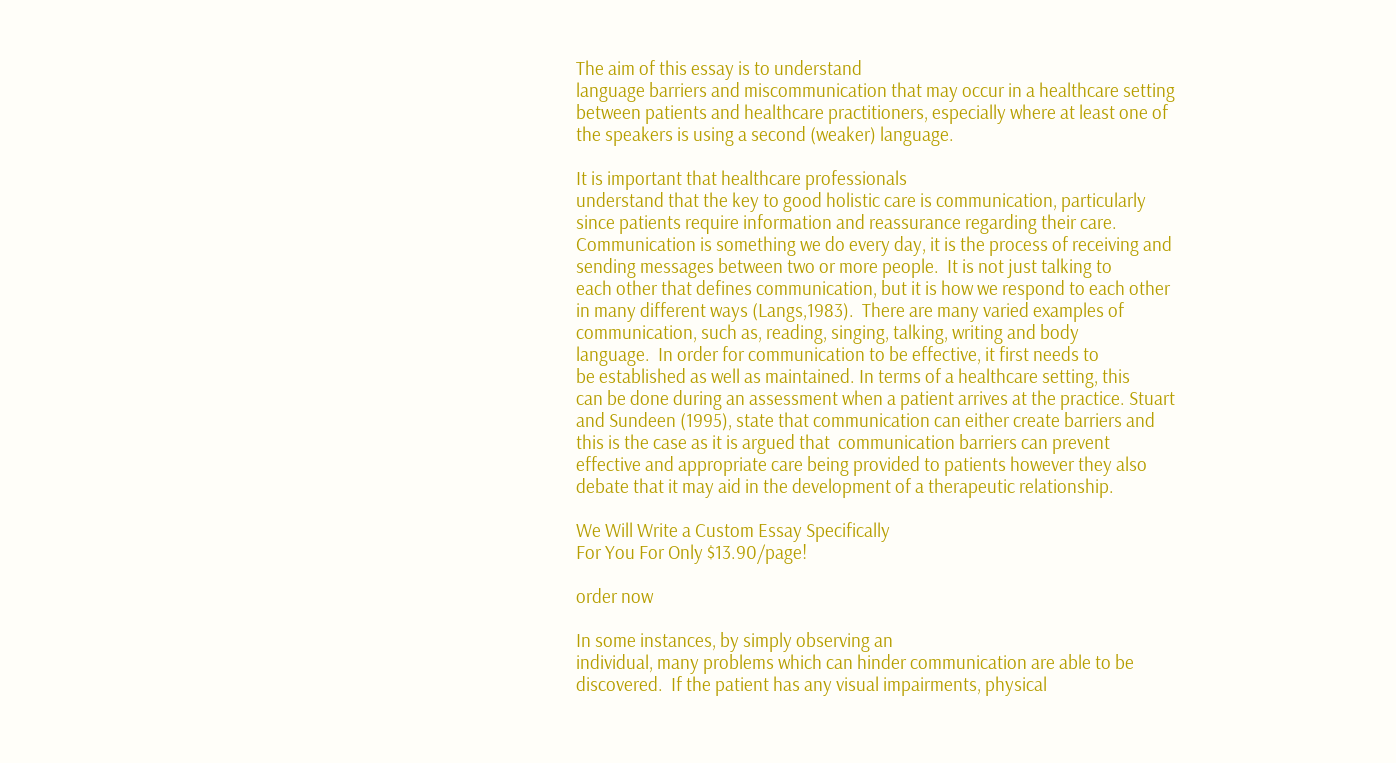The aim of this essay is to understand
language barriers and miscommunication that may occur in a healthcare setting
between patients and healthcare practitioners, especially where at least one of
the speakers is using a second (weaker) language.

It is important that healthcare professionals
understand that the key to good holistic care is communication, particularly
since patients require information and reassurance regarding their care.
Communication is something we do every day, it is the process of receiving and
sending messages between two or more people.  It is not just talking to
each other that defines communication, but it is how we respond to each other
in many different ways (Langs,1983).  There are many varied examples of
communication, such as, reading, singing, talking, writing and body
language.  In order for communication to be effective, it first needs to
be established as well as maintained. In terms of a healthcare setting, this
can be done during an assessment when a patient arrives at the practice. Stuart
and Sundeen (1995), state that communication can either create barriers and
this is the case as it is argued that  communication barriers can prevent
effective and appropriate care being provided to patients however they also
debate that it may aid in the development of a therapeutic relationship.

We Will Write a Custom Essay Specifically
For You For Only $13.90/page!

order now

In some instances, by simply observing an
individual, many problems which can hinder communication are able to be
discovered.  If the patient has any visual impairments, physical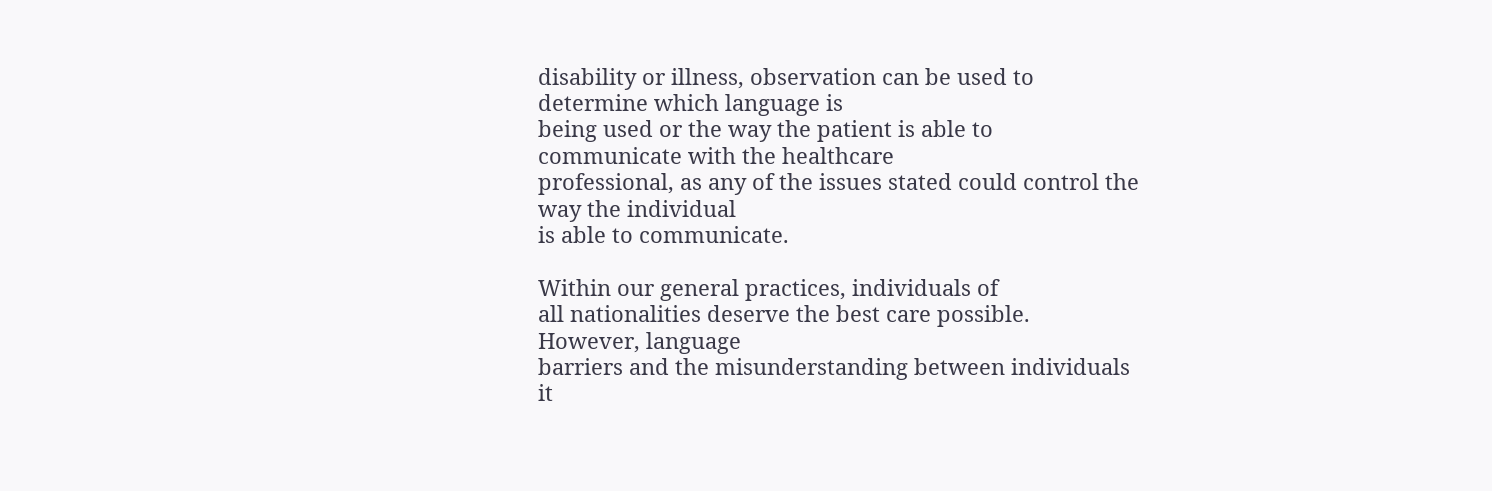disability or illness, observation can be used to determine which language is
being used or the way the patient is able to communicate with the healthcare
professional, as any of the issues stated could control the way the individual
is able to communicate.

Within our general practices, individuals of
all nationalities deserve the best care possible.  However, language
barriers and the misunderstanding between individuals it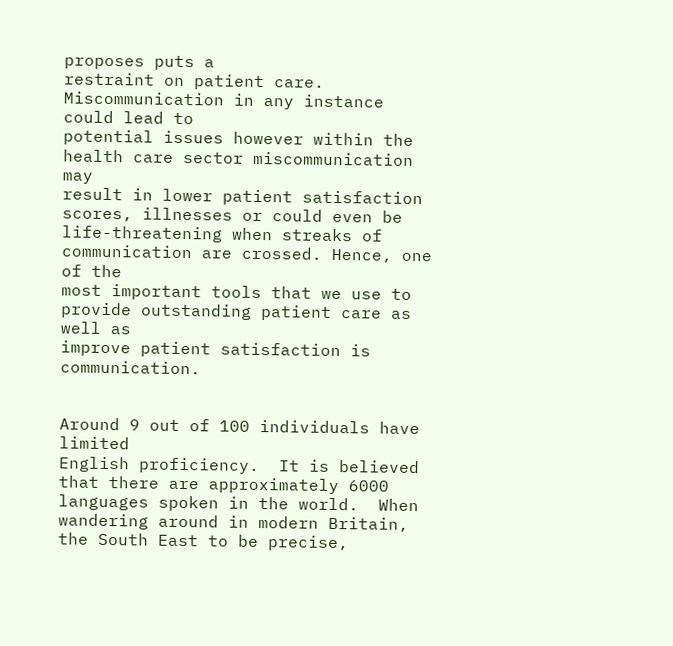proposes puts a
restraint on patient care. Miscommunication in any instance could lead to
potential issues however within the health care sector miscommunication may
result in lower patient satisfaction scores, illnesses or could even be
life-threatening when streaks of communication are crossed. Hence, one of the
most important tools that we use to provide outstanding patient care as well as
improve patient satisfaction is communication.


Around 9 out of 100 individuals have limited
English proficiency.  It is believed that there are approximately 6000
languages spoken in the world.  When wandering around in modern Britain,
the South East to be precise,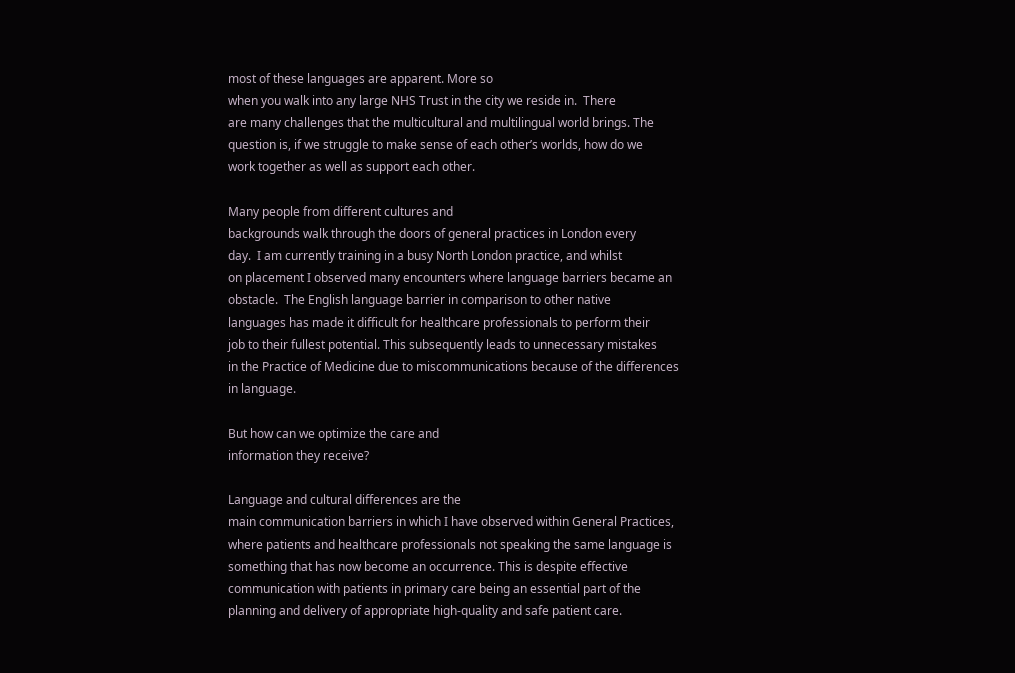most of these languages are apparent. More so
when you walk into any large NHS Trust in the city we reside in.  There
are many challenges that the multicultural and multilingual world brings. The
question is, if we struggle to make sense of each other’s worlds, how do we
work together as well as support each other.

Many people from different cultures and
backgrounds walk through the doors of general practices in London every
day.  I am currently training in a busy North London practice, and whilst
on placement I observed many encounters where language barriers became an
obstacle.  The English language barrier in comparison to other native
languages has made it difficult for healthcare professionals to perform their
job to their fullest potential. This subsequently leads to unnecessary mistakes
in the Practice of Medicine due to miscommunications because of the differences
in language.

But how can we optimize the care and
information they receive?

Language and cultural differences are the
main communication barriers in which I have observed within General Practices,
where patients and healthcare professionals not speaking the same language is
something that has now become an occurrence. This is despite effective
communication with patients in primary care being an essential part of the
planning and delivery of appropriate high-quality and safe patient care.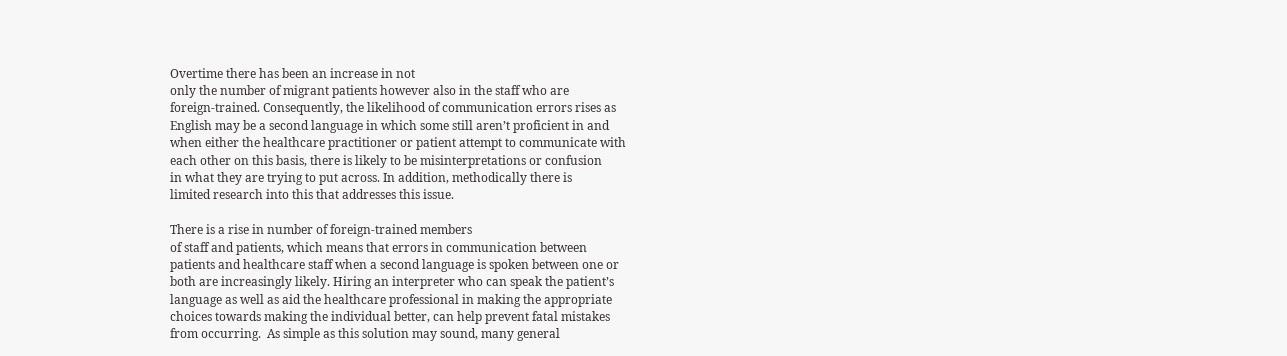Overtime there has been an increase in not
only the number of migrant patients however also in the staff who are
foreign-trained. Consequently, the likelihood of communication errors rises as
English may be a second language in which some still aren’t proficient in and
when either the healthcare practitioner or patient attempt to communicate with
each other on this basis, there is likely to be misinterpretations or confusion
in what they are trying to put across. In addition, methodically there is
limited research into this that addresses this issue.

There is a rise in number of foreign-trained members
of staff and patients, which means that errors in communication between
patients and healthcare staff when a second language is spoken between one or
both are increasingly likely. Hiring an interpreter who can speak the patient’s
language as well as aid the healthcare professional in making the appropriate
choices towards making the individual better, can help prevent fatal mistakes
from occurring.  As simple as this solution may sound, many general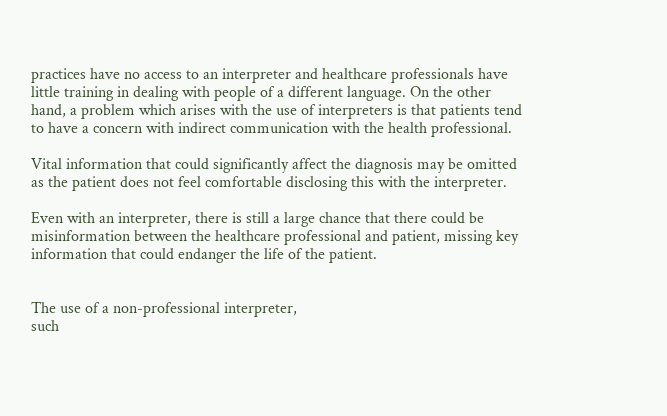practices have no access to an interpreter and healthcare professionals have
little training in dealing with people of a different language. On the other
hand, a problem which arises with the use of interpreters is that patients tend
to have a concern with indirect communication with the health professional.

Vital information that could significantly affect the diagnosis may be omitted
as the patient does not feel comfortable disclosing this with the interpreter.

Even with an interpreter, there is still a large chance that there could be
misinformation between the healthcare professional and patient, missing key
information that could endanger the life of the patient.


The use of a non-professional interpreter,
such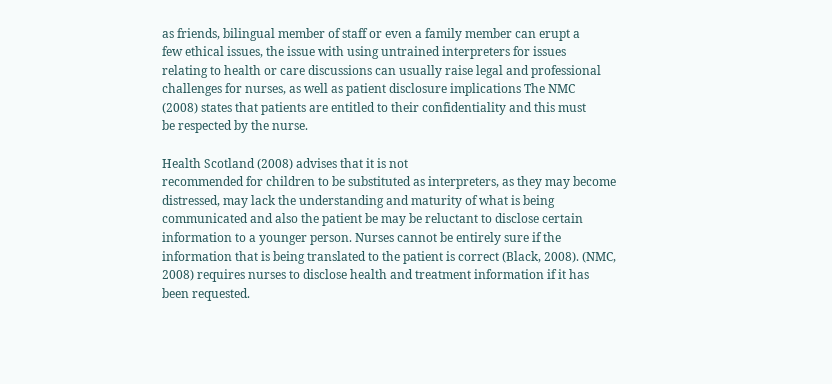as friends, bilingual member of staff or even a family member can erupt a
few ethical issues, the issue with using untrained interpreters for issues
relating to health or care discussions can usually raise legal and professional
challenges for nurses, as well as patient disclosure implications The NMC
(2008) states that patients are entitled to their confidentiality and this must
be respected by the nurse.

Health Scotland (2008) advises that it is not
recommended for children to be substituted as interpreters, as they may become
distressed, may lack the understanding and maturity of what is being
communicated and also the patient be may be reluctant to disclose certain
information to a younger person. Nurses cannot be entirely sure if the
information that is being translated to the patient is correct (Black, 2008). (NMC,
2008) requires nurses to disclose health and treatment information if it has
been requested.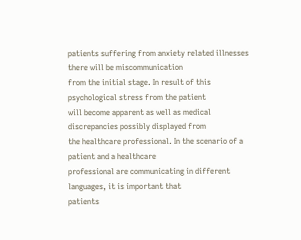patients suffering from anxiety related illnesses there will be miscommunication
from the initial stage. In result of this psychological stress from the patient
will become apparent as well as medical discrepancies possibly displayed from
the healthcare professional. In the scenario of a patient and a healthcare
professional are communicating in different languages, it is important that
patients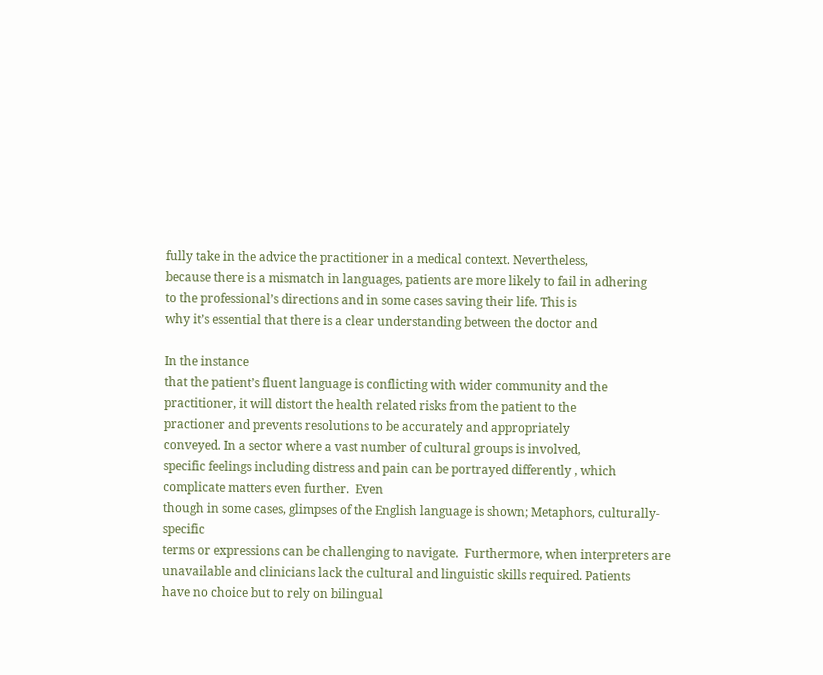fully take in the advice the practitioner in a medical context. Nevertheless,
because there is a mismatch in languages, patients are more likely to fail in adhering
to the professional’s directions and in some cases saving their life. This is
why it’s essential that there is a clear understanding between the doctor and

In the instance
that the patient’s fluent language is conflicting with wider community and the
practitioner, it will distort the health related risks from the patient to the
practioner and prevents resolutions to be accurately and appropriately
conveyed. In a sector where a vast number of cultural groups is involved,
specific feelings including distress and pain can be portrayed differently , which
complicate matters even further.  Even
though in some cases, glimpses of the English language is shown; Metaphors, culturally-specific
terms or expressions can be challenging to navigate.  Furthermore, when interpreters are
unavailable and clinicians lack the cultural and linguistic skills required. Patients
have no choice but to rely on bilingual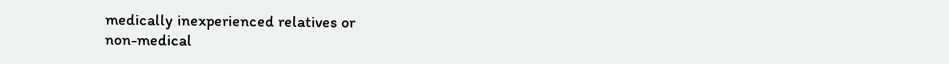medically inexperienced relatives or
non-medical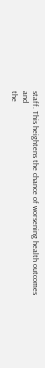staff. This heightens the chance of worsening health outcomes and
the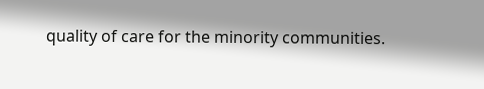quality of care for the minority communities.